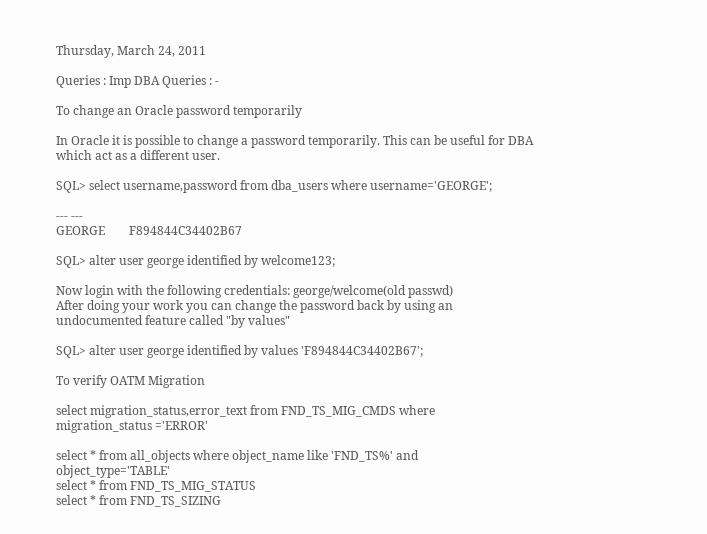Thursday, March 24, 2011

Queries : Imp DBA Queries : -

To change an Oracle password temporarily

In Oracle it is possible to change a password temporarily. This can be useful for DBA which act as a different user.

SQL> select username,password from dba_users where username='GEORGE';

--- ---
GEORGE        F894844C34402B67

SQL> alter user george identified by welcome123;

Now login with the following credentials: george/welcome(old passwd)
After doing your work you can change the password back by using an undocumented feature called "by values"

SQL> alter user george identified by values 'F894844C34402B67';

To verify OATM Migration

select migration_status,error_text from FND_TS_MIG_CMDS where migration_status ='ERROR'

select * from all_objects where object_name like 'FND_TS%' and object_type='TABLE'
select * from FND_TS_MIG_STATUS
select * from FND_TS_SIZING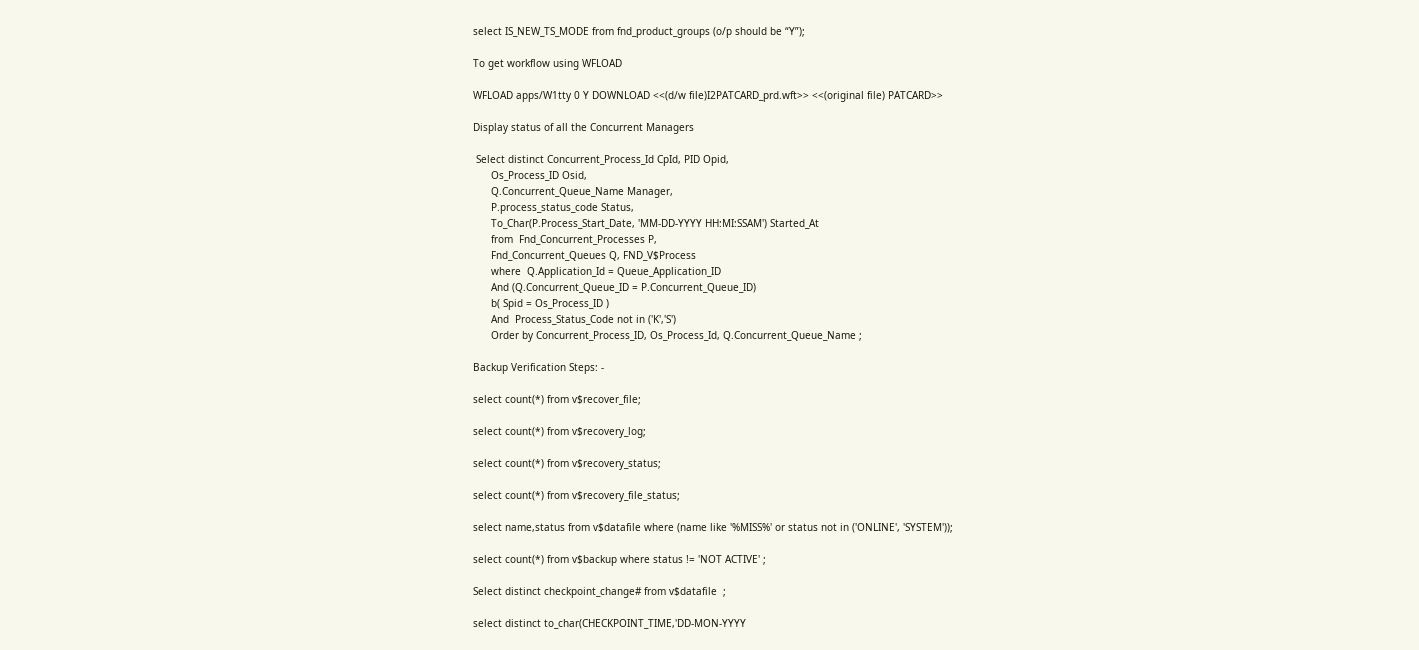select IS_NEW_TS_MODE from fnd_product_groups (o/p should be “Y”);

To get workflow using WFLOAD

WFLOAD apps/W1tty 0 Y DOWNLOAD <<(d/w file)I2PATCARD_prd.wft>> <<(original file) PATCARD>>

Display status of all the Concurrent Managers

 Select distinct Concurrent_Process_Id CpId, PID Opid,
      Os_Process_ID Osid,
      Q.Concurrent_Queue_Name Manager,
      P.process_status_code Status,
      To_Char(P.Process_Start_Date, 'MM-DD-YYYY HH:MI:SSAM') Started_At
      from  Fnd_Concurrent_Processes P,
      Fnd_Concurrent_Queues Q, FND_V$Process
      where  Q.Application_Id = Queue_Application_ID
      And (Q.Concurrent_Queue_ID = P.Concurrent_Queue_ID)
      b( Spid = Os_Process_ID )
      And  Process_Status_Code not in ('K','S')
      Order by Concurrent_Process_ID, Os_Process_Id, Q.Concurrent_Queue_Name ;

Backup Verification Steps: -

select count(*) from v$recover_file;

select count(*) from v$recovery_log;

select count(*) from v$recovery_status;

select count(*) from v$recovery_file_status;

select name,status from v$datafile where (name like '%MISS%' or status not in ('ONLINE', 'SYSTEM'));

select count(*) from v$backup where status != 'NOT ACTIVE' ;

Select distinct checkpoint_change# from v$datafile  ;

select distinct to_char(CHECKPOINT_TIME,'DD-MON-YYYY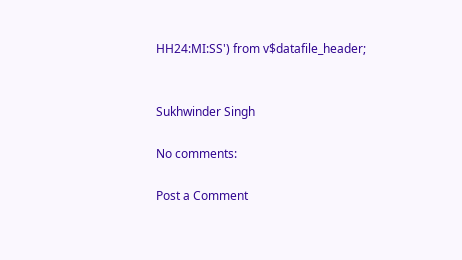HH24:MI:SS') from v$datafile_header;


Sukhwinder Singh

No comments:

Post a Comment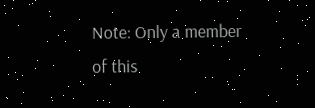Note: Only a member of this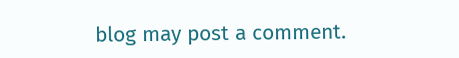blog may post a comment.